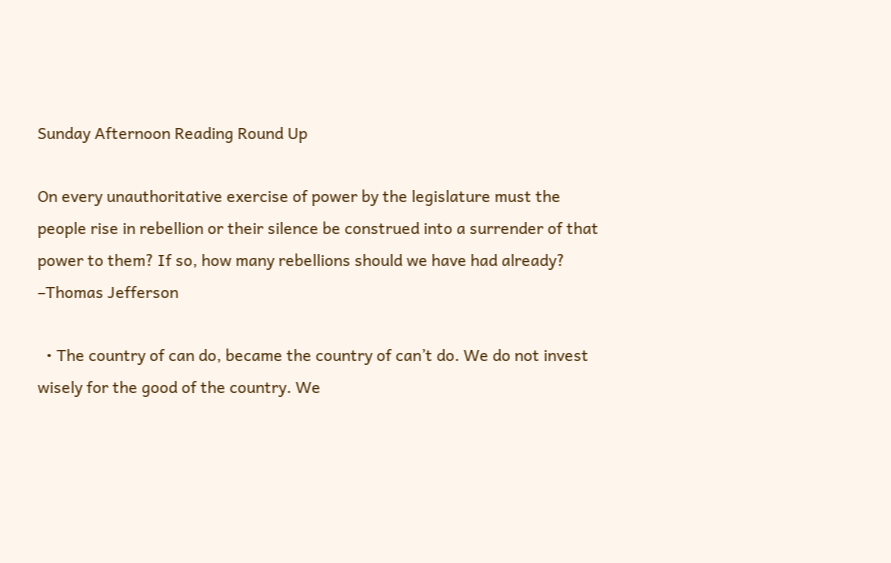Sunday Afternoon Reading Round Up

On every unauthoritative exercise of power by the legislature must the people rise in rebellion or their silence be construed into a surrender of that power to them? If so, how many rebellions should we have had already? –Thomas Jefferson

  • The country of can do, became the country of can’t do. We do not invest wisely for the good of the country. We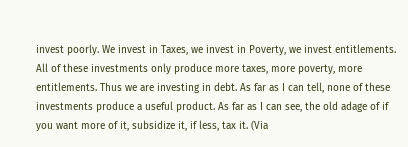invest poorly. We invest in Taxes, we invest in Poverty, we invest entitlements. All of these investments only produce more taxes, more poverty, more entitlements. Thus we are investing in debt. As far as I can tell, none of these investments produce a useful product. As far as I can see, the old adage of if you want more of it, subsidize it, if less, tax it. (Via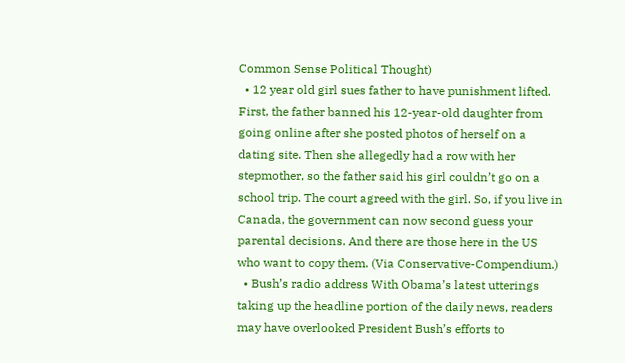Common Sense Political Thought)
  • 12 year old girl sues father to have punishment lifted. First, the father banned his 12-year-old daughter from going online after she posted photos of herself on a dating site. Then she allegedly had a row with her stepmother, so the father said his girl couldn’t go on a school trip. The court agreed with the girl. So, if you live in Canada, the government can now second guess your parental decisions. And there are those here in the US who want to copy them. (Via Conservative-Compendium.)
  • Bush’s radio address With Obama’s latest utterings taking up the headline portion of the daily news, readers may have overlooked President Bush’s efforts to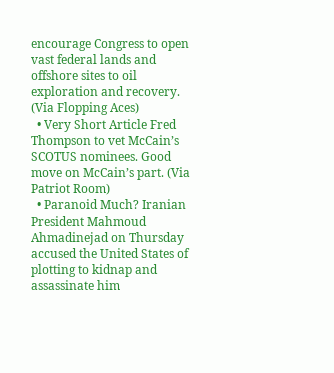encourage Congress to open vast federal lands and offshore sites to oil exploration and recovery. (Via Flopping Aces)
  • Very Short Article Fred Thompson to vet McCain’s SCOTUS nominees. Good move on McCain’s part. (Via Patriot Room)
  • Paranoid Much? Iranian President Mahmoud Ahmadinejad on Thursday accused the United States of plotting to kidnap and assassinate him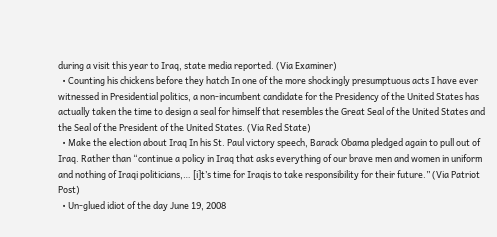during a visit this year to Iraq, state media reported. (Via Examiner)
  • Counting his chickens before they hatch In one of the more shockingly presumptuous acts I have ever witnessed in Presidential politics, a non-incumbent candidate for the Presidency of the United States has actually taken the time to design a seal for himself that resembles the Great Seal of the United States and the Seal of the President of the United States. (Via Red State)
  • Make the election about Iraq In his St. Paul victory speech, Barack Obama pledged again to pull out of Iraq. Rather than “continue a policy in Iraq that asks everything of our brave men and women in uniform and nothing of Iraqi politicians,… [i]t’s time for Iraqis to take responsibility for their future.” (Via Patriot Post)
  • Un-glued idiot of the day June 19, 2008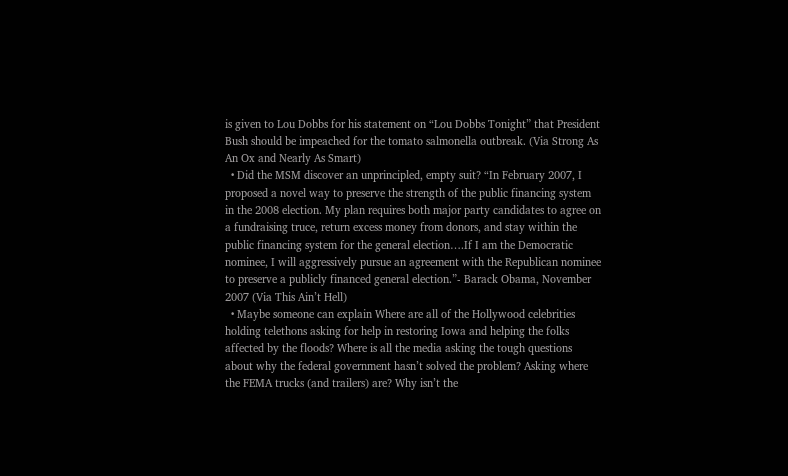is given to Lou Dobbs for his statement on “Lou Dobbs Tonight” that President Bush should be impeached for the tomato salmonella outbreak. (Via Strong As An Ox and Nearly As Smart)
  • Did the MSM discover an unprincipled, empty suit? “In February 2007, I proposed a novel way to preserve the strength of the public financing system in the 2008 election. My plan requires both major party candidates to agree on a fundraising truce, return excess money from donors, and stay within the public financing system for the general election….If I am the Democratic nominee, I will aggressively pursue an agreement with the Republican nominee to preserve a publicly financed general election.”- Barack Obama, November 2007 (Via This Ain’t Hell)
  • Maybe someone can explain Where are all of the Hollywood celebrities holding telethons asking for help in restoring Iowa and helping the folks affected by the floods? Where is all the media asking the tough questions about why the federal government hasn’t solved the problem? Asking where the FEMA trucks (and trailers) are? Why isn’t the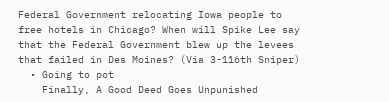Federal Government relocating Iowa people to free hotels in Chicago? When will Spike Lee say that the Federal Government blew up the levees that failed in Des Moines? (Via 3-116th Sniper)
  • Going to pot
    Finally, A Good Deed Goes Unpunished